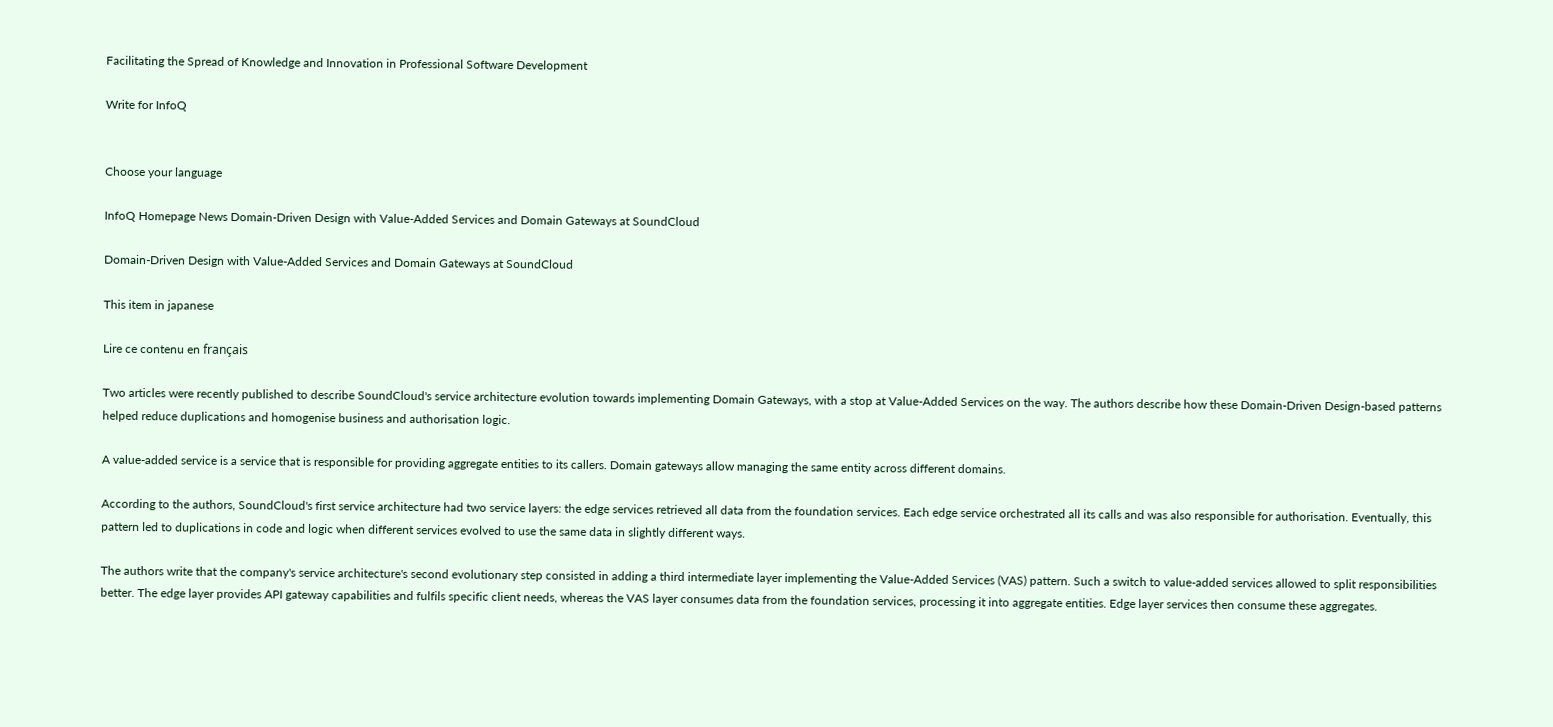Facilitating the Spread of Knowledge and Innovation in Professional Software Development

Write for InfoQ


Choose your language

InfoQ Homepage News Domain-Driven Design with Value-Added Services and Domain Gateways at SoundCloud

Domain-Driven Design with Value-Added Services and Domain Gateways at SoundCloud

This item in japanese

Lire ce contenu en français

Two articles were recently published to describe SoundCloud's service architecture evolution towards implementing Domain Gateways, with a stop at Value-Added Services on the way. The authors describe how these Domain-Driven Design-based patterns helped reduce duplications and homogenise business and authorisation logic.

A value-added service is a service that is responsible for providing aggregate entities to its callers. Domain gateways allow managing the same entity across different domains.

According to the authors, SoundCloud's first service architecture had two service layers: the edge services retrieved all data from the foundation services. Each edge service orchestrated all its calls and was also responsible for authorisation. Eventually, this pattern led to duplications in code and logic when different services evolved to use the same data in slightly different ways.

The authors write that the company's service architecture's second evolutionary step consisted in adding a third intermediate layer implementing the Value-Added Services (VAS) pattern. Such a switch to value-added services allowed to split responsibilities better. The edge layer provides API gateway capabilities and fulfils specific client needs, whereas the VAS layer consumes data from the foundation services, processing it into aggregate entities. Edge layer services then consume these aggregates.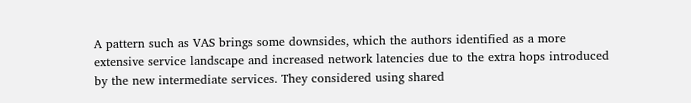A pattern such as VAS brings some downsides, which the authors identified as a more extensive service landscape and increased network latencies due to the extra hops introduced by the new intermediate services. They considered using shared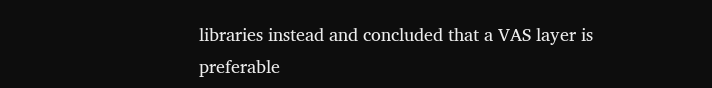libraries instead and concluded that a VAS layer is preferable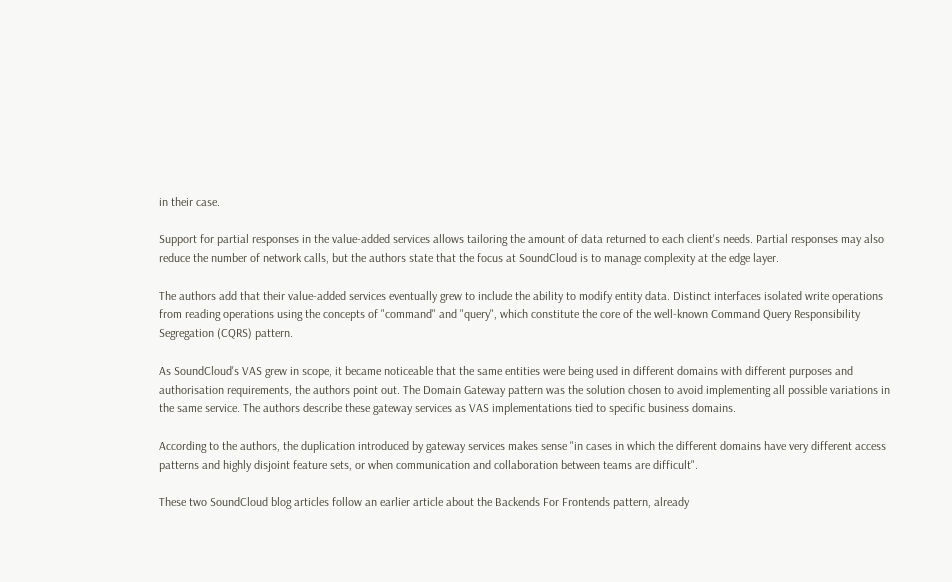in their case.

Support for partial responses in the value-added services allows tailoring the amount of data returned to each client's needs. Partial responses may also reduce the number of network calls, but the authors state that the focus at SoundCloud is to manage complexity at the edge layer.

The authors add that their value-added services eventually grew to include the ability to modify entity data. Distinct interfaces isolated write operations from reading operations using the concepts of "command" and "query", which constitute the core of the well-known Command Query Responsibility Segregation (CQRS) pattern.

As SoundCloud's VAS grew in scope, it became noticeable that the same entities were being used in different domains with different purposes and authorisation requirements, the authors point out. The Domain Gateway pattern was the solution chosen to avoid implementing all possible variations in the same service. The authors describe these gateway services as VAS implementations tied to specific business domains.

According to the authors, the duplication introduced by gateway services makes sense "in cases in which the different domains have very different access patterns and highly disjoint feature sets, or when communication and collaboration between teams are difficult".

These two SoundCloud blog articles follow an earlier article about the Backends For Frontends pattern, already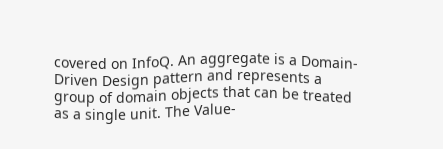covered on InfoQ. An aggregate is a Domain-Driven Design pattern and represents a group of domain objects that can be treated as a single unit. The Value-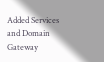Added Services and Domain Gateway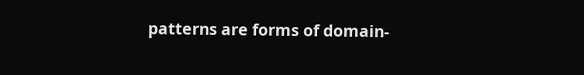patterns are forms of domain-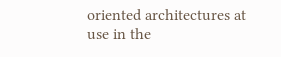oriented architectures at use in the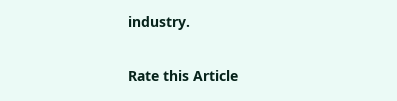industry.

Rate this Article